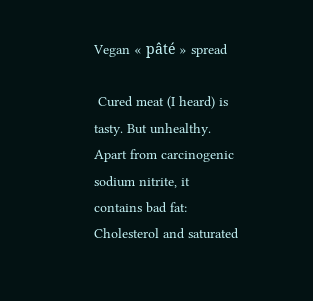Vegan « pâté » spread

 Cured meat (I heard) is tasty. But unhealthy. Apart from carcinogenic sodium nitrite, it contains bad fat: Cholesterol and saturated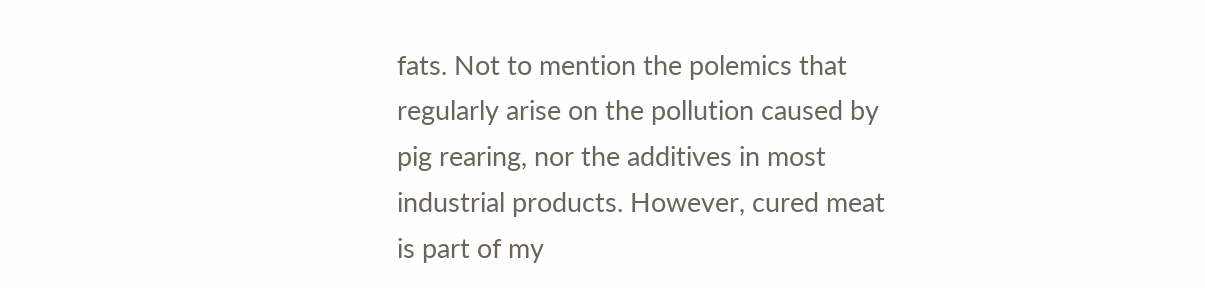fats. Not to mention the polemics that regularly arise on the pollution caused by pig rearing, nor the additives in most industrial products. However, cured meat is part of my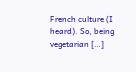French culture (I heard). So, being vegetarian […]